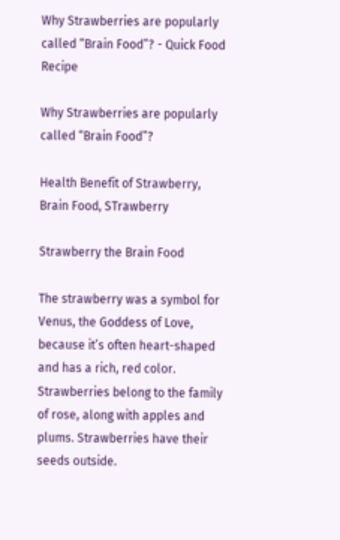Why Strawberries are popularly called “Brain Food”? - Quick Food Recipe

Why Strawberries are popularly called “Brain Food”?

Health Benefit of Strawberry, Brain Food, STrawberry

Strawberry the Brain Food

The strawberry was a symbol for Venus, the Goddess of Love, because it’s often heart-shaped and has a rich, red color. Strawberries belong to the family of rose, along with apples and plums. Strawberries have their seeds outside.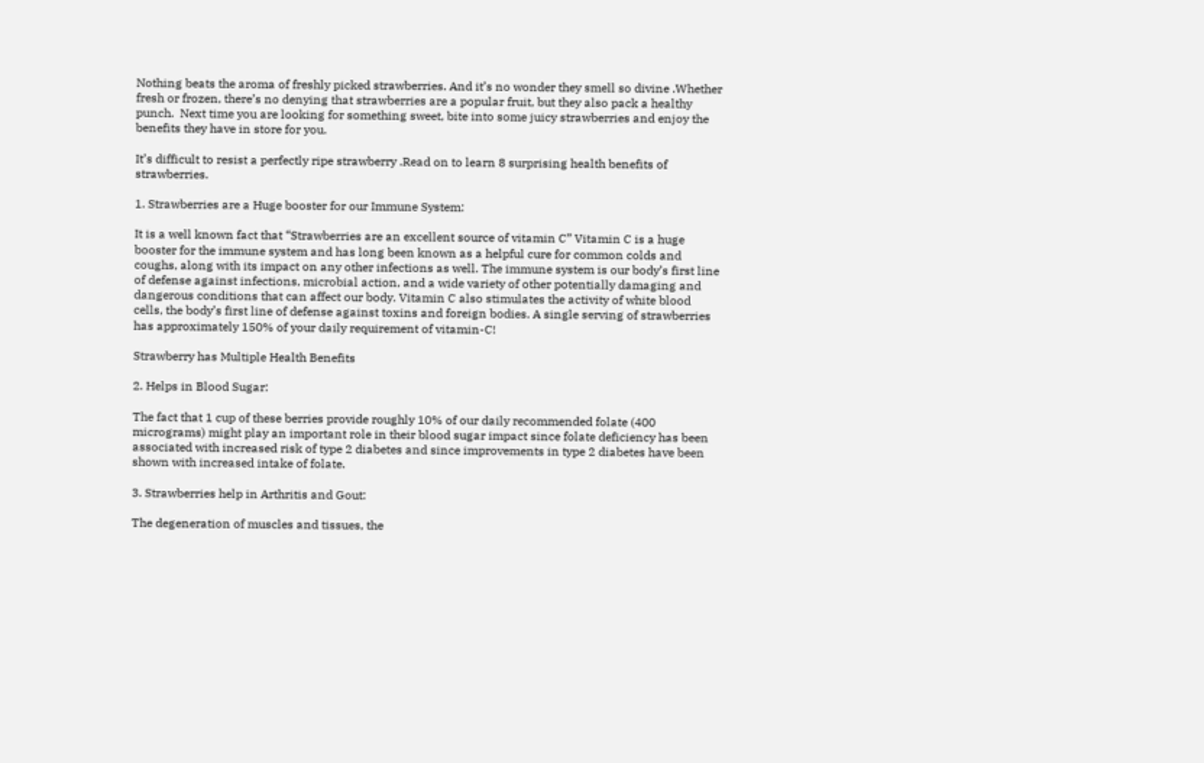Nothing beats the aroma of freshly picked strawberries. And it’s no wonder they smell so divine .Whether fresh or frozen, there’s no denying that strawberries are a popular fruit, but they also pack a healthy punch.  Next time you are looking for something sweet, bite into some juicy strawberries and enjoy the benefits they have in store for you.

It’s difficult to resist a perfectly ripe strawberry .Read on to learn 8 surprising health benefits of strawberries.

1. Strawberries are a Huge booster for our Immune System:

It is a well known fact that “Strawberries are an excellent source of vitamin C” Vitamin C is a huge booster for the immune system and has long been known as a helpful cure for common colds and coughs, along with its impact on any other infections as well. The immune system is our body’s first line of defense against infections, microbial action, and a wide variety of other potentially damaging and dangerous conditions that can affect our body. Vitamin C also stimulates the activity of white blood cells, the body’s first line of defense against toxins and foreign bodies. A single serving of strawberries has approximately 150% of your daily requirement of vitamin-C!

Strawberry has Multiple Health Benefits

2. Helps in Blood Sugar:

The fact that 1 cup of these berries provide roughly 10% of our daily recommended folate (400 micrograms) might play an important role in their blood sugar impact since folate deficiency has been associated with increased risk of type 2 diabetes and since improvements in type 2 diabetes have been shown with increased intake of folate.

3. Strawberries help in Arthritis and Gout:

The degeneration of muscles and tissues, the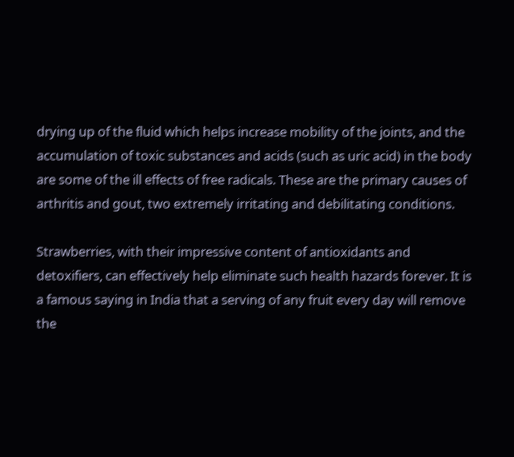drying up of the fluid which helps increase mobility of the joints, and the accumulation of toxic substances and acids (such as uric acid) in the body are some of the ill effects of free radicals. These are the primary causes of arthritis and gout, two extremely irritating and debilitating conditions.

Strawberries, with their impressive content of antioxidants and detoxifiers, can effectively help eliminate such health hazards forever. It is a famous saying in India that a serving of any fruit every day will remove the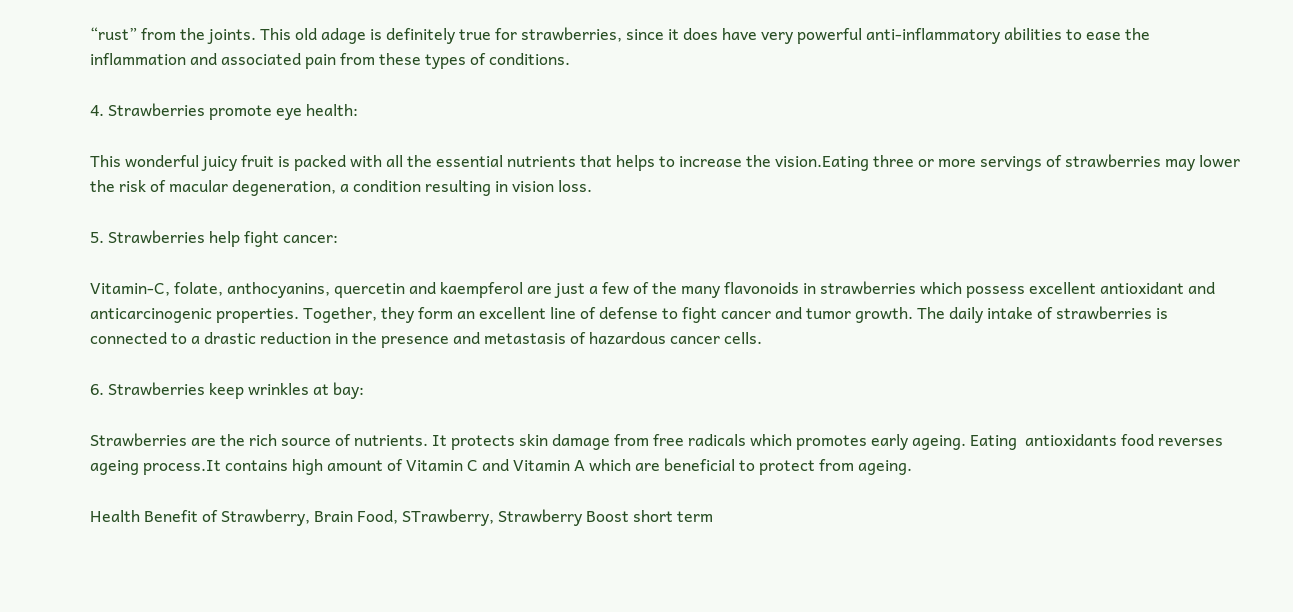“rust” from the joints. This old adage is definitely true for strawberries, since it does have very powerful anti-inflammatory abilities to ease the inflammation and associated pain from these types of conditions.

4. Strawberries promote eye health:

This wonderful juicy fruit is packed with all the essential nutrients that helps to increase the vision.Eating three or more servings of strawberries may lower the risk of macular degeneration, a condition resulting in vision loss.

5. Strawberries help fight cancer:

Vitamin-C, folate, anthocyanins, quercetin and kaempferol are just a few of the many flavonoids in strawberries which possess excellent antioxidant and anticarcinogenic properties. Together, they form an excellent line of defense to fight cancer and tumor growth. The daily intake of strawberries is connected to a drastic reduction in the presence and metastasis of hazardous cancer cells.

6. Strawberries keep wrinkles at bay:

Strawberries are the rich source of nutrients. It protects skin damage from free radicals which promotes early ageing. Eating  antioxidants food reverses ageing process.It contains high amount of Vitamin C and Vitamin A which are beneficial to protect from ageing.

Health Benefit of Strawberry, Brain Food, STrawberry, Strawberry Boost short term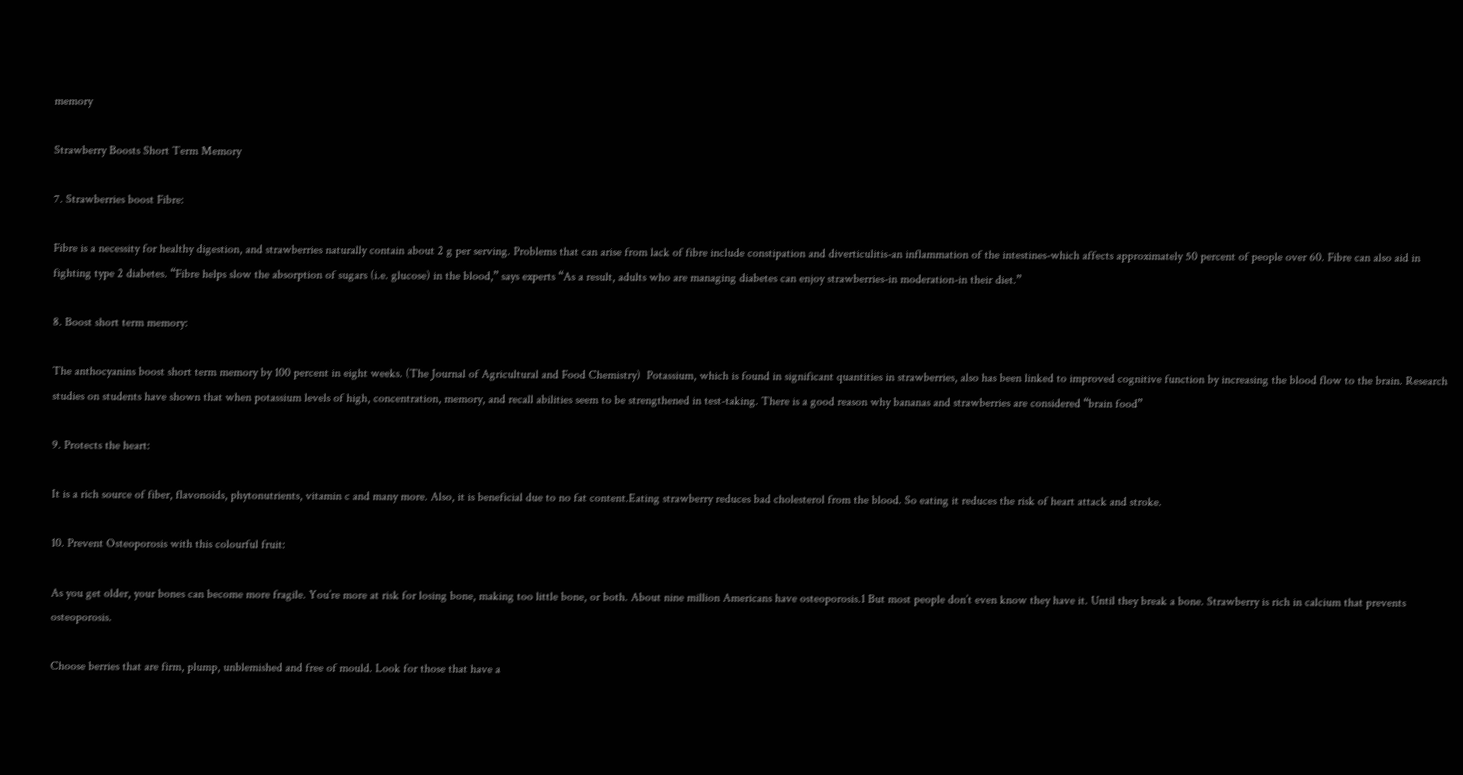memory

Strawberry Boosts Short Term Memory

7. Strawberries boost Fibre:

Fibre is a necessity for healthy digestion, and strawberries naturally contain about 2 g per serving. Problems that can arise from lack of fibre include constipation and diverticulitis-an inflammation of the intestines-which affects approximately 50 percent of people over 60. Fibre can also aid in fighting type 2 diabetes. “Fibre helps slow the absorption of sugars (i.e. glucose) in the blood,” says experts “As a result, adults who are managing diabetes can enjoy strawberries-in moderation-in their diet.”

8. Boost short term memory:

The anthocyanins boost short term memory by 100 percent in eight weeks. (The Journal of Agricultural and Food Chemistry)  Potassium, which is found in significant quantities in strawberries, also has been linked to improved cognitive function by increasing the blood flow to the brain. Research studies on students have shown that when potassium levels of high, concentration, memory, and recall abilities seem to be strengthened in test-taking. There is a good reason why bananas and strawberries are considered “brain food”

9. Protects the heart:

It is a rich source of fiber, flavonoids, phytonutrients, vitamin c and many more. Also, it is beneficial due to no fat content.Eating strawberry reduces bad cholesterol from the blood. So eating it reduces the risk of heart attack and stroke.

10. Prevent Osteoporosis with this colourful fruit:

As you get older, your bones can become more fragile. You’re more at risk for losing bone, making too little bone, or both. About nine million Americans have osteoporosis.1 But most people don’t even know they have it. Until they break a bone. Strawberry is rich in calcium that prevents osteoporosis.

Choose berries that are firm, plump, unblemished and free of mould. Look for those that have a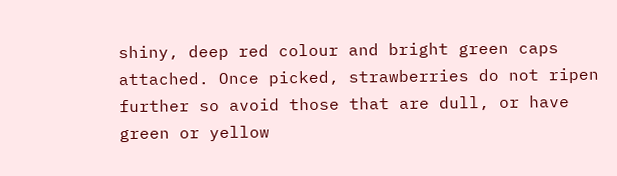shiny, deep red colour and bright green caps attached. Once picked, strawberries do not ripen further so avoid those that are dull, or have green or yellow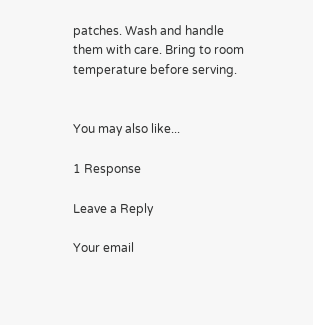patches. Wash and handle them with care. Bring to room temperature before serving.


You may also like...

1 Response

Leave a Reply

Your email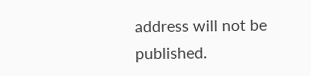address will not be published.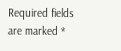Required fields are marked *